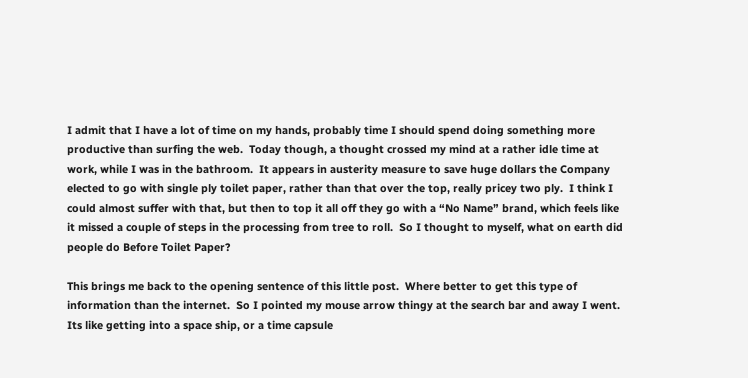I admit that I have a lot of time on my hands, probably time I should spend doing something more productive than surfing the web.  Today though, a thought crossed my mind at a rather idle time at work, while I was in the bathroom.  It appears in austerity measure to save huge dollars the Company elected to go with single ply toilet paper, rather than that over the top, really pricey two ply.  I think I could almost suffer with that, but then to top it all off they go with a “No Name” brand, which feels like it missed a couple of steps in the processing from tree to roll.  So I thought to myself, what on earth did people do Before Toilet Paper?

This brings me back to the opening sentence of this little post.  Where better to get this type of information than the internet.  So I pointed my mouse arrow thingy at the search bar and away I went.  Its like getting into a space ship, or a time capsule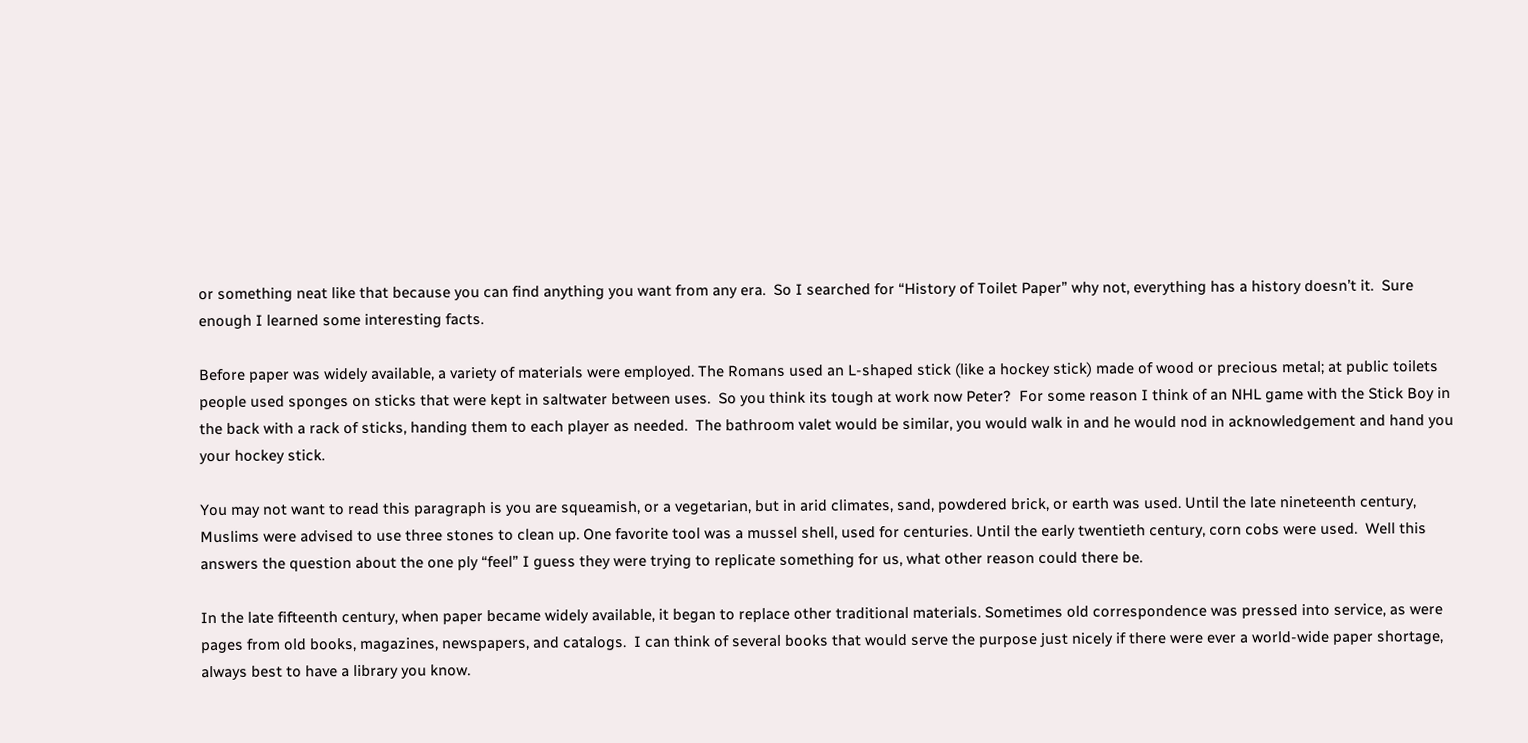or something neat like that because you can find anything you want from any era.  So I searched for “History of Toilet Paper” why not, everything has a history doesn’t it.  Sure enough I learned some interesting facts.

Before paper was widely available, a variety of materials were employed. The Romans used an L-shaped stick (like a hockey stick) made of wood or precious metal; at public toilets people used sponges on sticks that were kept in saltwater between uses.  So you think its tough at work now Peter?  For some reason I think of an NHL game with the Stick Boy in the back with a rack of sticks, handing them to each player as needed.  The bathroom valet would be similar, you would walk in and he would nod in acknowledgement and hand you your hockey stick.

You may not want to read this paragraph is you are squeamish, or a vegetarian, but in arid climates, sand, powdered brick, or earth was used. Until the late nineteenth century, Muslims were advised to use three stones to clean up. One favorite tool was a mussel shell, used for centuries. Until the early twentieth century, corn cobs were used.  Well this answers the question about the one ply “feel” I guess they were trying to replicate something for us, what other reason could there be.

In the late fifteenth century, when paper became widely available, it began to replace other traditional materials. Sometimes old correspondence was pressed into service, as were pages from old books, magazines, newspapers, and catalogs.  I can think of several books that would serve the purpose just nicely if there were ever a world-wide paper shortage, always best to have a library you know.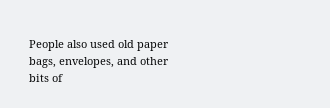People also used old paper bags, envelopes, and other bits of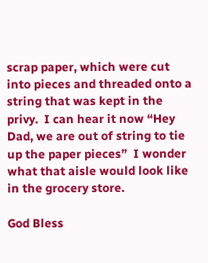scrap paper, which were cut into pieces and threaded onto a string that was kept in the privy.  I can hear it now “Hey Dad, we are out of string to tie up the paper pieces”  I wonder what that aisle would look like in the grocery store.

God Bless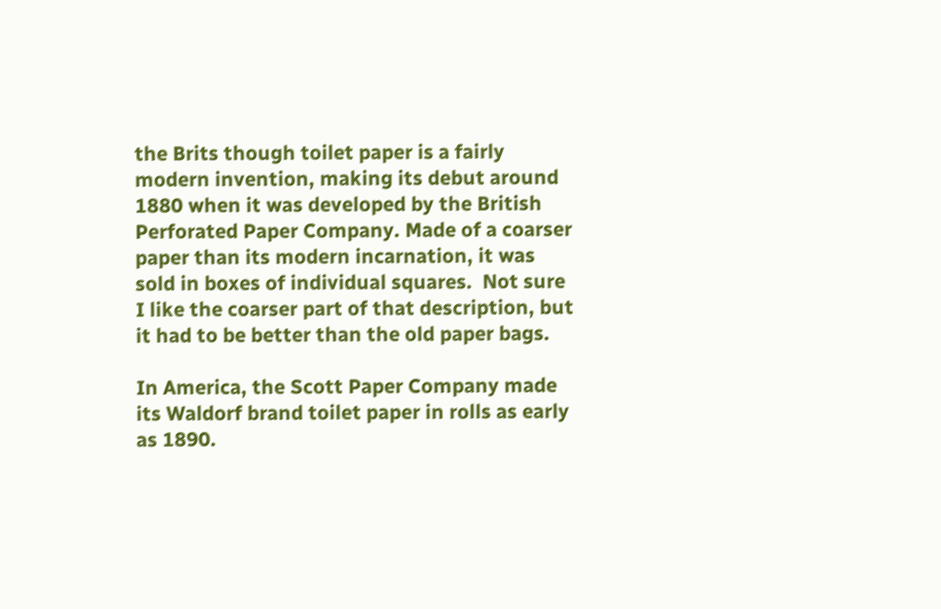the Brits though toilet paper is a fairly modern invention, making its debut around 1880 when it was developed by the British Perforated Paper Company. Made of a coarser paper than its modern incarnation, it was sold in boxes of individual squares.  Not sure I like the coarser part of that description, but it had to be better than the old paper bags.

In America, the Scott Paper Company made its Waldorf brand toilet paper in rolls as early as 1890.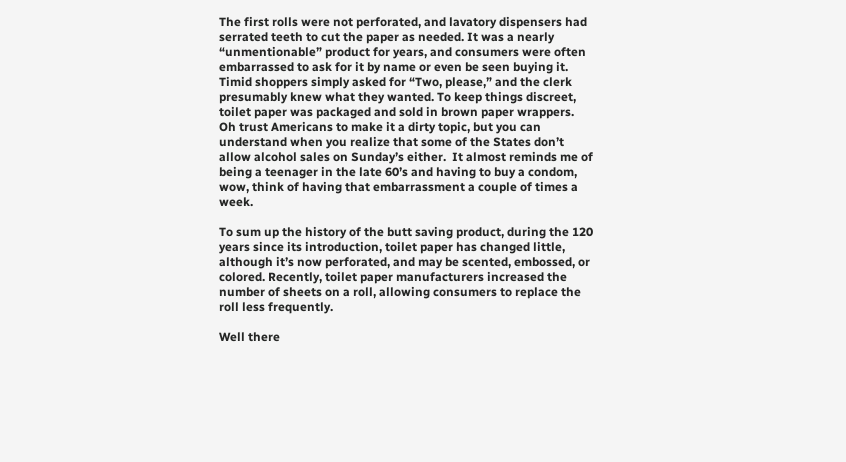The first rolls were not perforated, and lavatory dispensers had serrated teeth to cut the paper as needed. It was a nearly “unmentionable” product for years, and consumers were often embarrassed to ask for it by name or even be seen buying it. Timid shoppers simply asked for “Two, please,” and the clerk presumably knew what they wanted. To keep things discreet, toilet paper was packaged and sold in brown paper wrappers. Oh trust Americans to make it a dirty topic, but you can understand when you realize that some of the States don’t allow alcohol sales on Sunday’s either.  It almost reminds me of being a teenager in the late 60’s and having to buy a condom, wow, think of having that embarrassment a couple of times a week.

To sum up the history of the butt saving product, during the 120 years since its introduction, toilet paper has changed little, although it’s now perforated, and may be scented, embossed, or colored. Recently, toilet paper manufacturers increased the number of sheets on a roll, allowing consumers to replace the roll less frequently.

Well there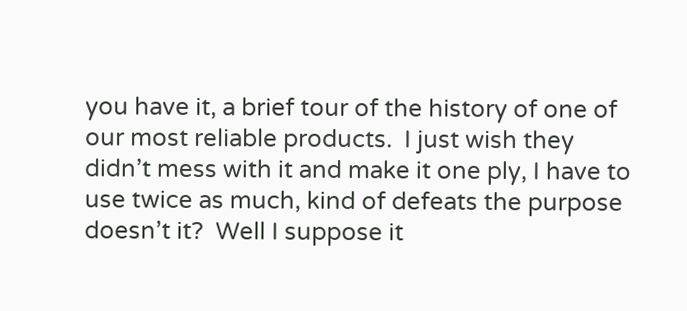you have it, a brief tour of the history of one of our most reliable products.  I just wish they didn’t mess with it and make it one ply, I have to use twice as much, kind of defeats the purpose doesn’t it?  Well I suppose it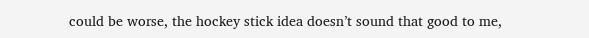could be worse, the hockey stick idea doesn’t sound that good to me,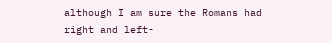although I am sure the Romans had right and left-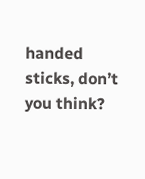handed sticks, don’t you think?